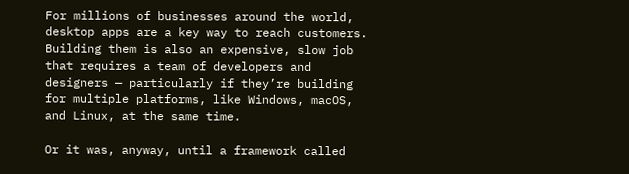For millions of businesses around the world, desktop apps are a key way to reach customers. Building them is also an expensive, slow job that requires a team of developers and designers — particularly if they’re building for multiple platforms, like Windows, macOS, and Linux, at the same time.

Or it was, anyway, until a framework called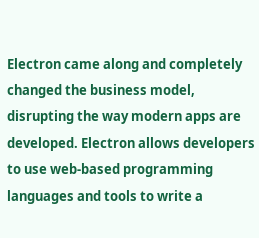Electron came along and completely changed the business model, disrupting the way modern apps are developed. Electron allows developers to use web-based programming languages and tools to write a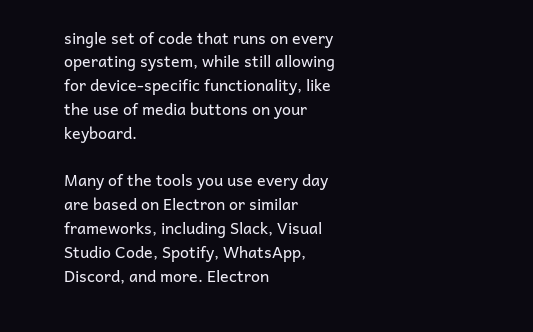single set of code that runs on every operating system, while still allowing for device-specific functionality, like the use of media buttons on your keyboard.

Many of the tools you use every day are based on Electron or similar frameworks, including Slack, Visual Studio Code, Spotify, WhatsApp, Discord, and more. Electron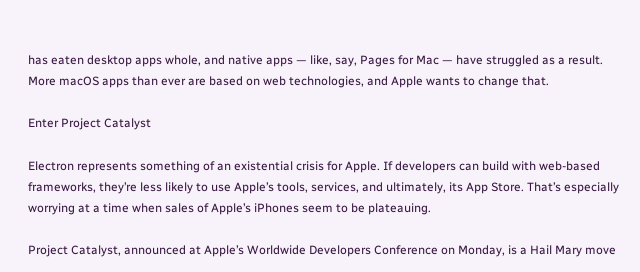has eaten desktop apps whole, and native apps — like, say, Pages for Mac — have struggled as a result. More macOS apps than ever are based on web technologies, and Apple wants to change that.

Enter Project Catalyst

Electron represents something of an existential crisis for Apple. If developers can build with web-based frameworks, they’re less likely to use Apple’s tools, services, and ultimately, its App Store. That’s especially worrying at a time when sales of Apple’s iPhones seem to be plateauing.

Project Catalyst, announced at Apple’s Worldwide Developers Conference on Monday, is a Hail Mary move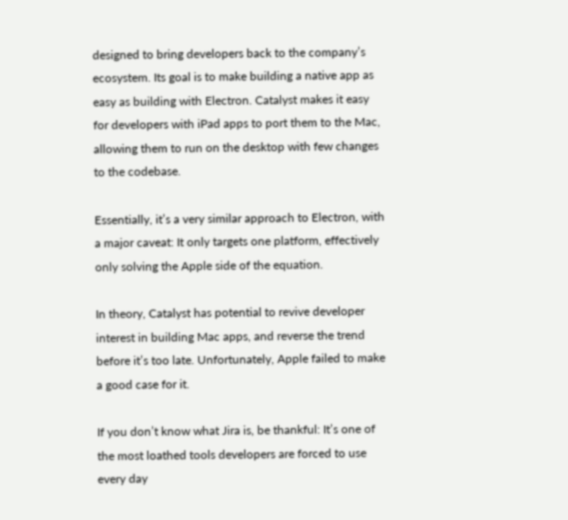designed to bring developers back to the company’s ecosystem. Its goal is to make building a native app as easy as building with Electron. Catalyst makes it easy for developers with iPad apps to port them to the Mac, allowing them to run on the desktop with few changes to the codebase.

Essentially, it’s a very similar approach to Electron, with a major caveat: It only targets one platform, effectively only solving the Apple side of the equation.

In theory, Catalyst has potential to revive developer interest in building Mac apps, and reverse the trend before it’s too late. Unfortunately, Apple failed to make a good case for it.

If you don’t know what Jira is, be thankful: It’s one of the most loathed tools developers are forced to use every day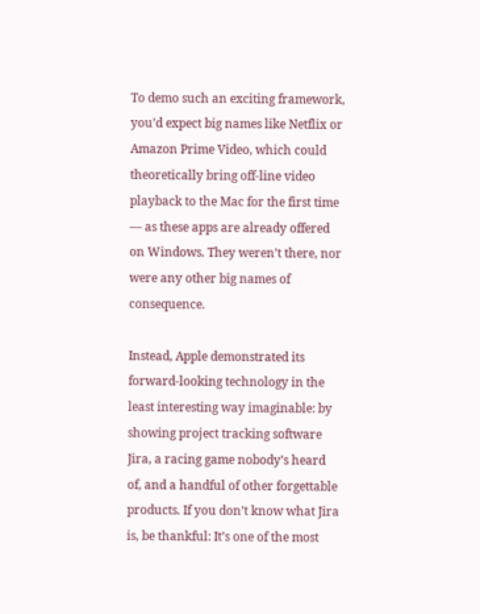To demo such an exciting framework, you’d expect big names like Netflix or Amazon Prime Video, which could theoretically bring off-line video playback to the Mac for the first time — as these apps are already offered on Windows. They weren’t there, nor were any other big names of consequence.

Instead, Apple demonstrated its forward-looking technology in the least interesting way imaginable: by showing project tracking software Jira, a racing game nobody’s heard of, and a handful of other forgettable products. If you don’t know what Jira is, be thankful: It’s one of the most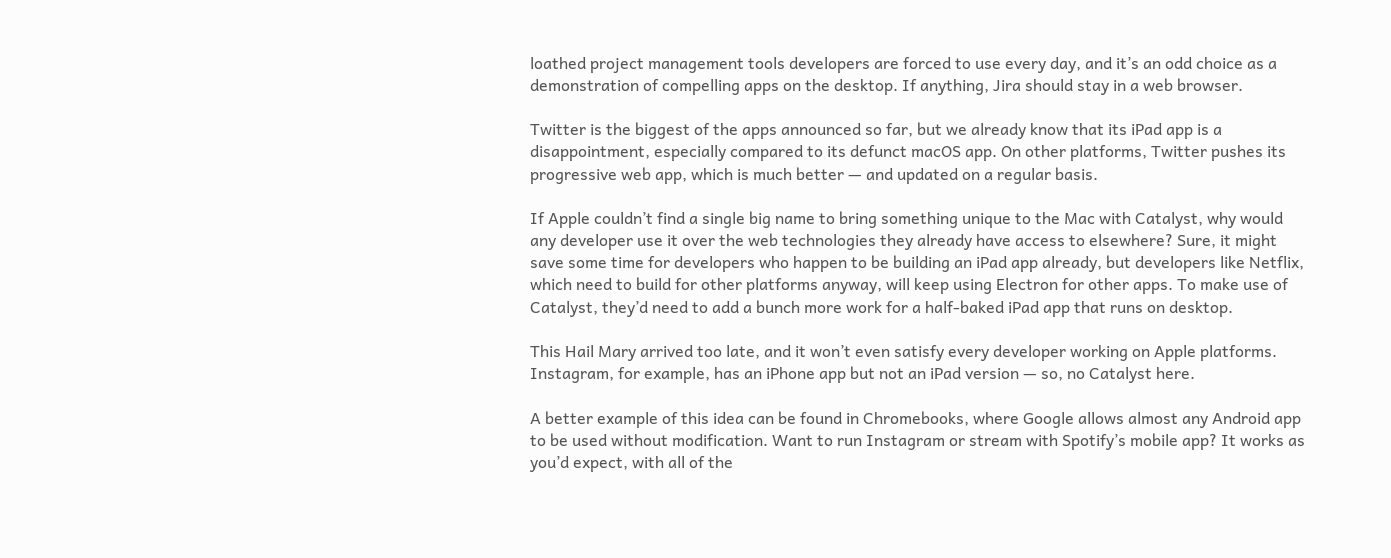loathed project management tools developers are forced to use every day, and it’s an odd choice as a demonstration of compelling apps on the desktop. If anything, Jira should stay in a web browser.

Twitter is the biggest of the apps announced so far, but we already know that its iPad app is a disappointment, especially compared to its defunct macOS app. On other platforms, Twitter pushes its progressive web app, which is much better — and updated on a regular basis.

If Apple couldn’t find a single big name to bring something unique to the Mac with Catalyst, why would any developer use it over the web technologies they already have access to elsewhere? Sure, it might save some time for developers who happen to be building an iPad app already, but developers like Netflix, which need to build for other platforms anyway, will keep using Electron for other apps. To make use of Catalyst, they’d need to add a bunch more work for a half-baked iPad app that runs on desktop.

This Hail Mary arrived too late, and it won’t even satisfy every developer working on Apple platforms. Instagram, for example, has an iPhone app but not an iPad version — so, no Catalyst here.

A better example of this idea can be found in Chromebooks, where Google allows almost any Android app to be used without modification. Want to run Instagram or stream with Spotify’s mobile app? It works as you’d expect, with all of the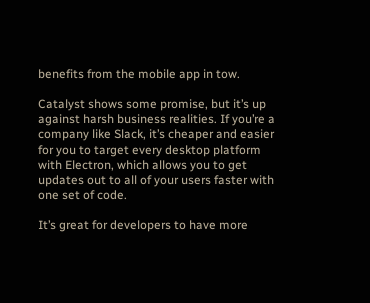benefits from the mobile app in tow.

Catalyst shows some promise, but it’s up against harsh business realities. If you’re a company like Slack, it’s cheaper and easier for you to target every desktop platform with Electron, which allows you to get updates out to all of your users faster with one set of code.

It’s great for developers to have more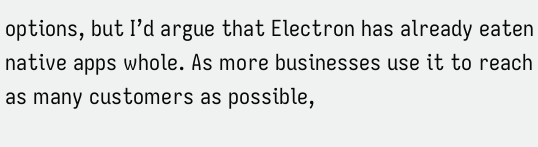options, but I’d argue that Electron has already eaten native apps whole. As more businesses use it to reach as many customers as possible,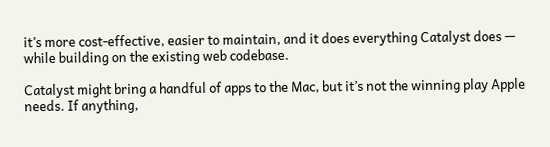it’s more cost-effective, easier to maintain, and it does everything Catalyst does — while building on the existing web codebase.

Catalyst might bring a handful of apps to the Mac, but it’s not the winning play Apple needs. If anything,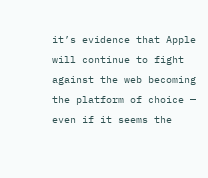it’s evidence that Apple will continue to fight against the web becoming the platform of choice — even if it seems the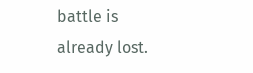battle is already lost.